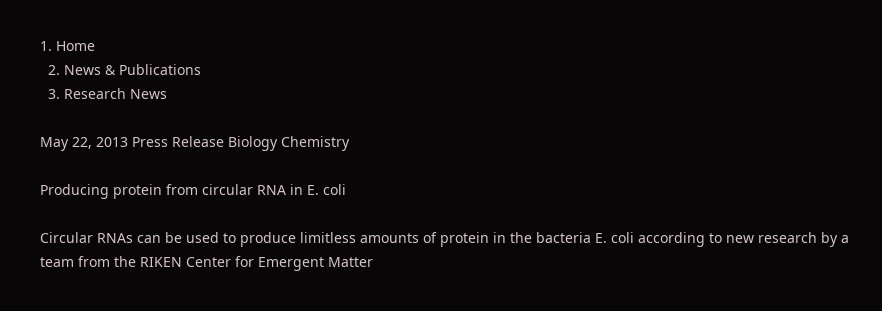1. Home
  2. News & Publications
  3. Research News

May 22, 2013 Press Release Biology Chemistry

Producing protein from circular RNA in E. coli

Circular RNAs can be used to produce limitless amounts of protein in the bacteria E. coli according to new research by a team from the RIKEN Center for Emergent Matter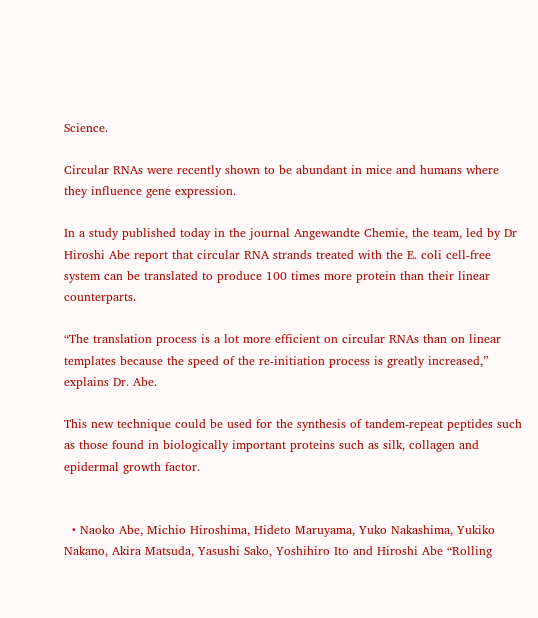Science.

Circular RNAs were recently shown to be abundant in mice and humans where they influence gene expression.

In a study published today in the journal Angewandte Chemie, the team, led by Dr Hiroshi Abe report that circular RNA strands treated with the E. coli cell-free system can be translated to produce 100 times more protein than their linear counterparts.

“The translation process is a lot more efficient on circular RNAs than on linear templates because the speed of the re-initiation process is greatly increased,” explains Dr. Abe.

This new technique could be used for the synthesis of tandem-repeat peptides such as those found in biologically important proteins such as silk, collagen and epidermal growth factor.


  • Naoko Abe, Michio Hiroshima, Hideto Maruyama, Yuko Nakashima, Yukiko Nakano, Akira Matsuda, Yasushi Sako, Yoshihiro Ito and Hiroshi Abe “Rolling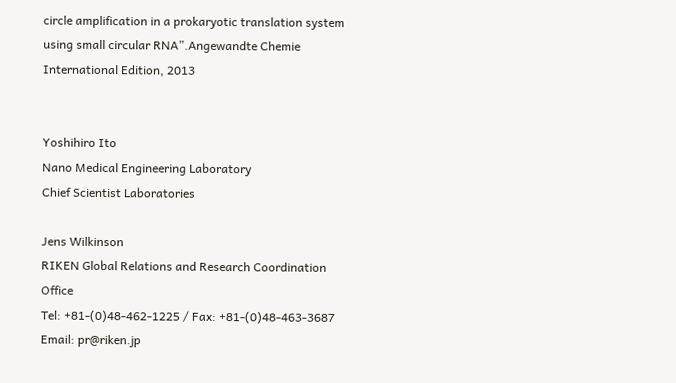circle amplification in a prokaryotic translation system using small circular RNA”.Angewandte Chemie International Edition, 2013


Yoshihiro Ito
Nano Medical Engineering Laboratory
Chief Scientist Laboratories

Jens Wilkinson
RIKEN Global Relations and Research Coordination Office
Tel: +81-(0)48-462-1225 / Fax: +81-(0)48-463-3687
Email: pr@riken.jp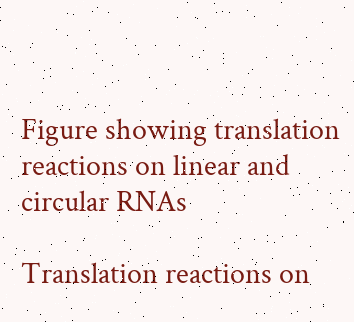Figure showing translation reactions on linear and circular RNAs

Translation reactions on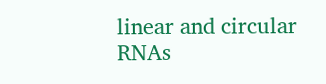linear and circular RNAs